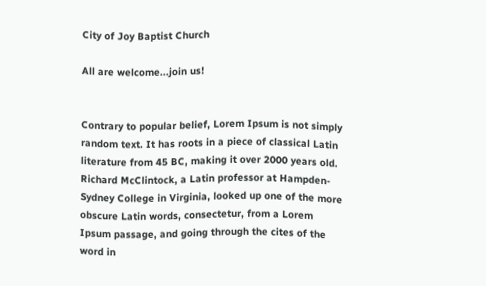City of Joy Baptist Church

All are welcome...join us!


Contrary to popular belief, Lorem Ipsum is not simply random text. It has roots in a piece of classical Latin literature from 45 BC, making it over 2000 years old. Richard McClintock, a Latin professor at Hampden-Sydney College in Virginia, looked up one of the more obscure Latin words, consectetur, from a Lorem Ipsum passage, and going through the cites of the word in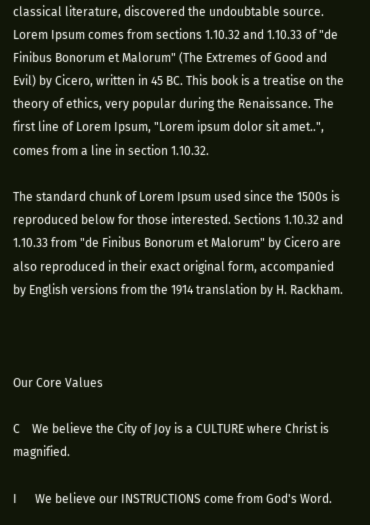classical literature, discovered the undoubtable source. Lorem Ipsum comes from sections 1.10.32 and 1.10.33 of "de Finibus Bonorum et Malorum" (The Extremes of Good and Evil) by Cicero, written in 45 BC. This book is a treatise on the theory of ethics, very popular during the Renaissance. The first line of Lorem Ipsum, "Lorem ipsum dolor sit amet..", comes from a line in section 1.10.32.

The standard chunk of Lorem Ipsum used since the 1500s is reproduced below for those interested. Sections 1.10.32 and 1.10.33 from "de Finibus Bonorum et Malorum" by Cicero are also reproduced in their exact original form, accompanied by English versions from the 1914 translation by H. Rackham.



Our Core Values

C    We believe the City of Joy is a CULTURE where Christ is magnified.

I      We believe our INSTRUCTIONS come from God's Word.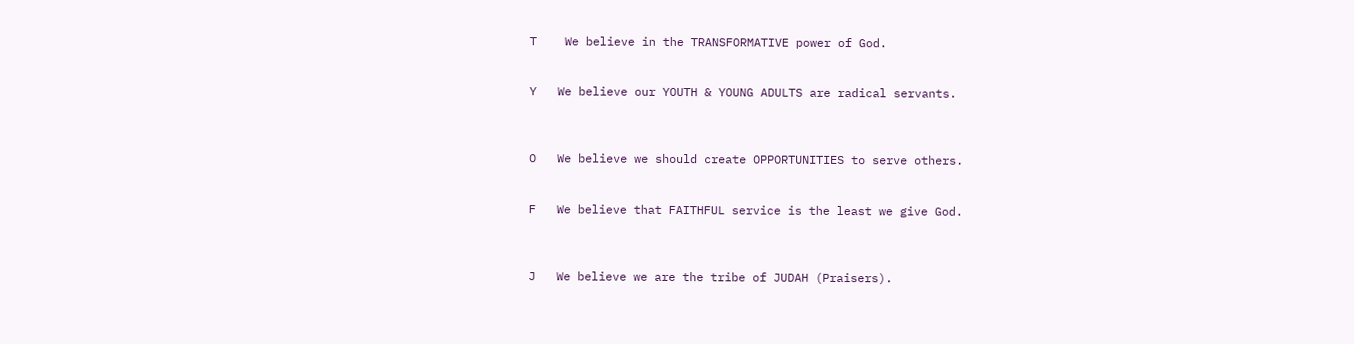T    We believe in the TRANSFORMATIVE power of God.


Y   We believe our YOUTH & YOUNG ADULTS are radical servants.



O   We believe we should create OPPORTUNITIES to serve others.


F   We believe that FAITHFUL service is the least we give God.



J   We believe we are the tribe of JUDAH (Praisers).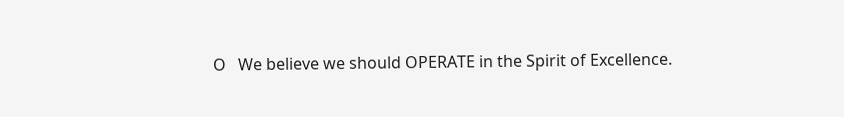O   We believe we should OPERATE in the Spirit of Excellence.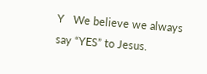Y   We believe we always say “YES” to Jesus.